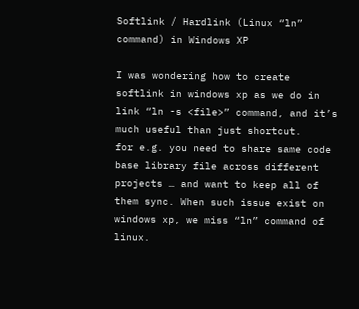Softlink / Hardlink (Linux “ln” command) in Windows XP

I was wondering how to create softlink in windows xp as we do in link “ln -s <file>” command, and it’s much useful than just shortcut.
for e.g. you need to share same code base library file across different projects … and want to keep all of them sync. When such issue exist on windows xp, we miss “ln” command of linux.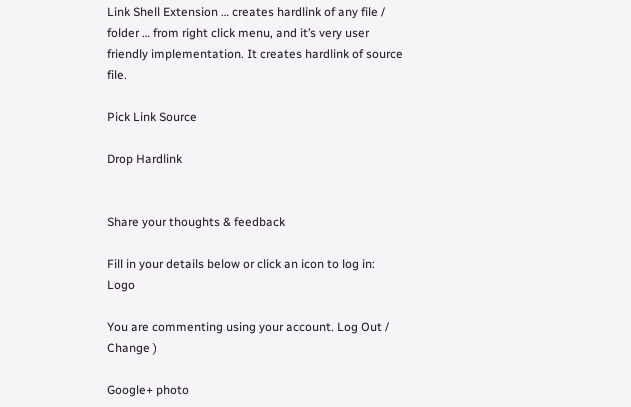Link Shell Extension … creates hardlink of any file / folder … from right click menu, and it’s very user friendly implementation. It creates hardlink of source file.

Pick Link Source

Drop Hardlink


Share your thoughts & feedback

Fill in your details below or click an icon to log in: Logo

You are commenting using your account. Log Out /  Change )

Google+ photo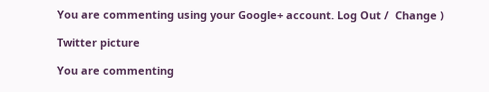You are commenting using your Google+ account. Log Out /  Change )

Twitter picture

You are commenting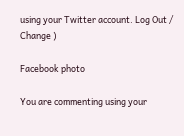using your Twitter account. Log Out /  Change )

Facebook photo

You are commenting using your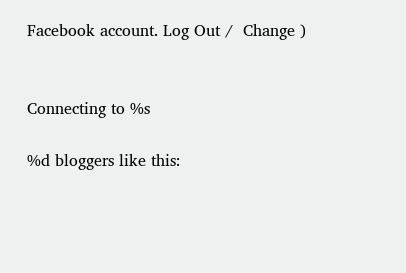Facebook account. Log Out /  Change )


Connecting to %s

%d bloggers like this: